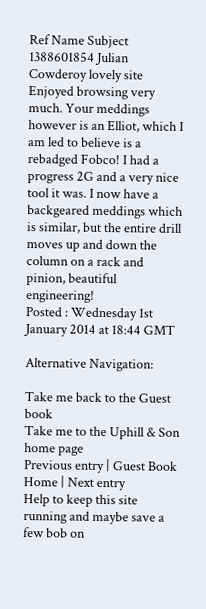Ref Name Subject
1388601854 Julian Cowderoy lovely site
Enjoyed browsing very much. Your meddings however is an Elliot, which I am led to believe is a rebadged Fobco! I had a progress 2G and a very nice tool it was. I now have a backgeared meddings which is similar, but the entire drill moves up and down the column on a rack and pinion, beautiful engineering!
Posted : Wednesday 1st January 2014 at 18:44 GMT

Alternative Navigation:

Take me back to the Guest book
Take me to the Uphill & Son home page
Previous entry | Guest Book Home | Next entry
Help to keep this site running and maybe save a few bob on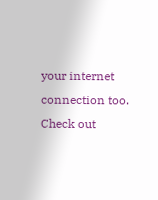your internet connection too. Check out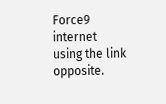Force9 internet using the link opposite.